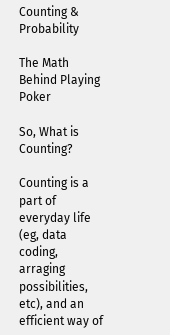Counting & Probability

The Math Behind Playing Poker

So, What is Counting?

Counting is a part of everyday life (eg, data coding, arraging possibilities, etc), and an efficient way of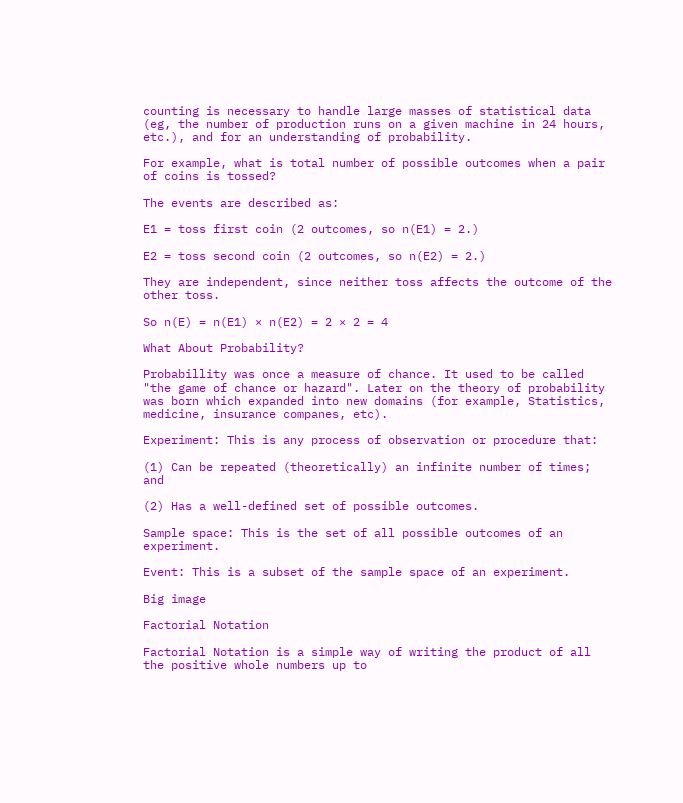counting is necessary to handle large masses of statistical data (eg, the number of production runs on a given machine in 24 hours, etc.), and for an understanding of probability.

For example, what is total number of possible outcomes when a pair of coins is tossed?

The events are described as:

E1 = toss first coin (2 outcomes, so n(E1) = 2.)

E2 = toss second coin (2 outcomes, so n(E2) = 2.)

They are independent, since neither toss affects the outcome of the other toss.

So n(E) = n(E1) × n(E2) = 2 × 2 = 4

What About Probability?

Probabillity was once a measure of chance. It used to be called "the game of chance or hazard". Later on the theory of probability was born which expanded into new domains (for example, Statistics, medicine, insurance companes, etc).

Experiment: This is any process of observation or procedure that:

(1) Can be repeated (theoretically) an infinite number of times; and

(2) Has a well-defined set of possible outcomes.

Sample space: This is the set of all possible outcomes of an experiment.

Event: This is a subset of the sample space of an experiment.

Big image

Factorial Notation

Factorial Notation is a simple way of writing the product of all the positive whole numbers up to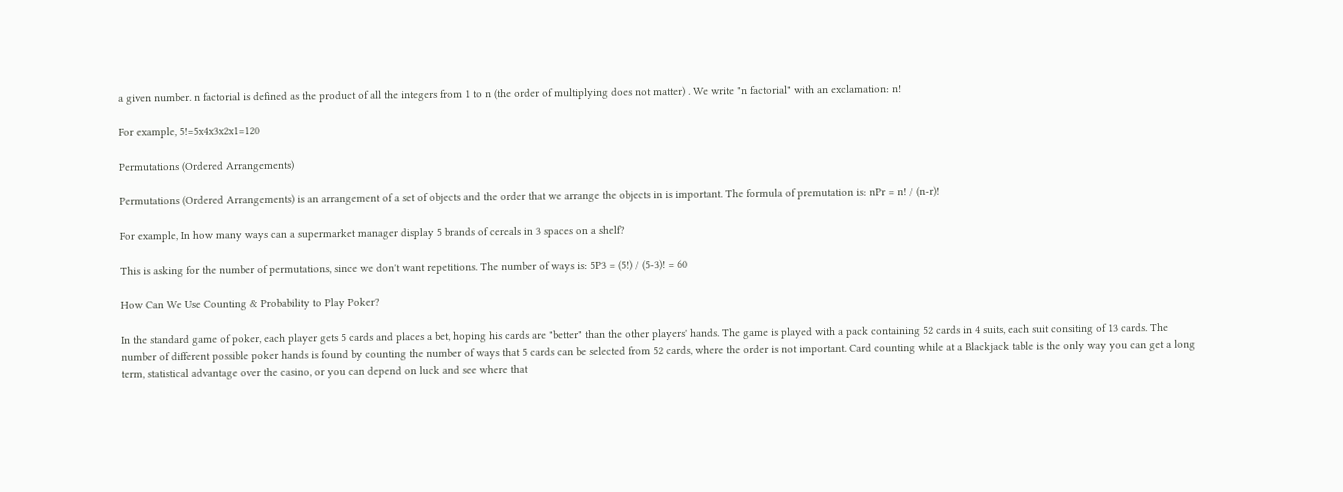a given number. n factorial is defined as the product of all the integers from 1 to n (the order of multiplying does not matter) . We write "n factorial" with an exclamation: n!

For example, 5!=5x4x3x2x1=120

Permutations (Ordered Arrangements)

Permutations (Ordered Arrangements) is an arrangement of a set of objects and the order that we arrange the objects in is important. The formula of premutation is: nPr = n! / (n-r)!

For example, In how many ways can a supermarket manager display 5 brands of cereals in 3 spaces on a shelf?

This is asking for the number of permutations, since we don't want repetitions. The number of ways is: 5P3 = (5!) / (5-3)! = 60

How Can We Use Counting & Probability to Play Poker?

In the standard game of poker, each player gets 5 cards and places a bet, hoping his cards are "better" than the other players' hands. The game is played with a pack containing 52 cards in 4 suits, each suit consiting of 13 cards. The number of different possible poker hands is found by counting the number of ways that 5 cards can be selected from 52 cards, where the order is not important. Card counting while at a Blackjack table is the only way you can get a long term, statistical advantage over the casino, or you can depend on luck and see where that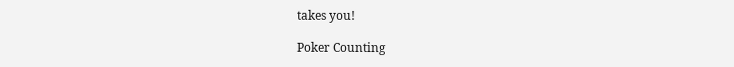takes you!

Poker Counting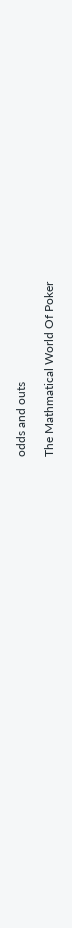odds and outs

The Mathmatical World Of Poker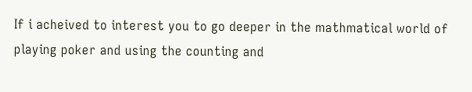If i acheived to interest you to go deeper in the mathmatical world of playing poker and using the counting and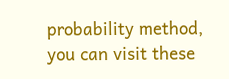probability method, you can visit these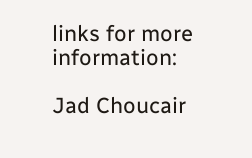links for more information:

Jad Choucair